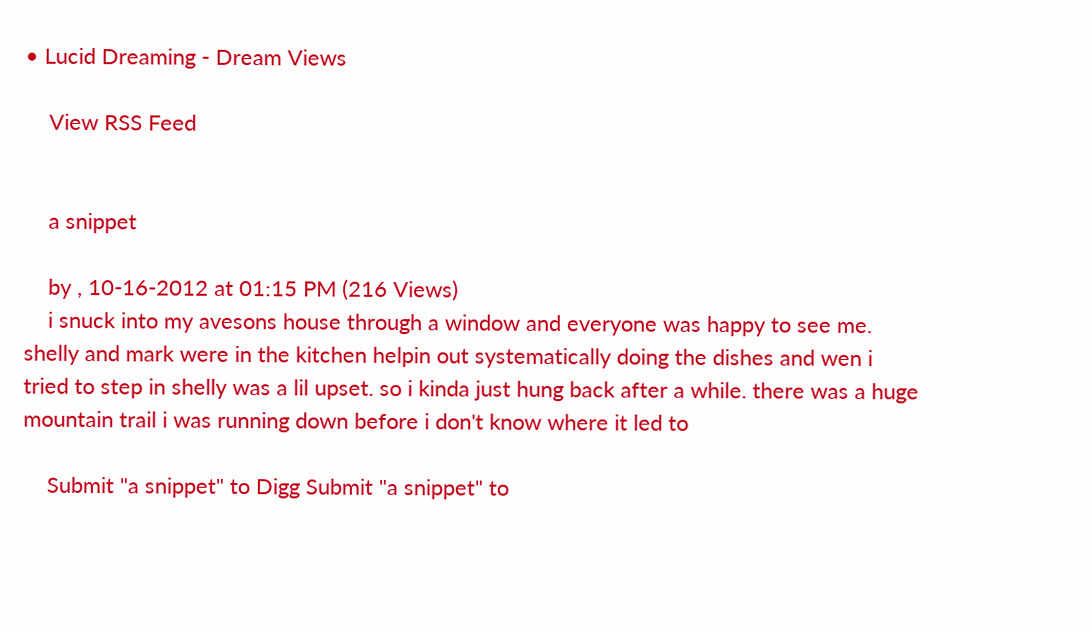• Lucid Dreaming - Dream Views

    View RSS Feed


    a snippet

    by , 10-16-2012 at 01:15 PM (216 Views)
    i snuck into my avesons house through a window and everyone was happy to see me. shelly and mark were in the kitchen helpin out systematically doing the dishes and wen i tried to step in shelly was a lil upset. so i kinda just hung back after a while. there was a huge mountain trail i was running down before i don't know where it led to

    Submit "a snippet" to Digg Submit "a snippet" to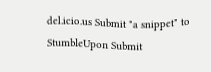del.icio.us Submit "a snippet" to StumbleUpon Submit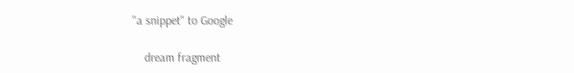"a snippet" to Google

    dream fragment